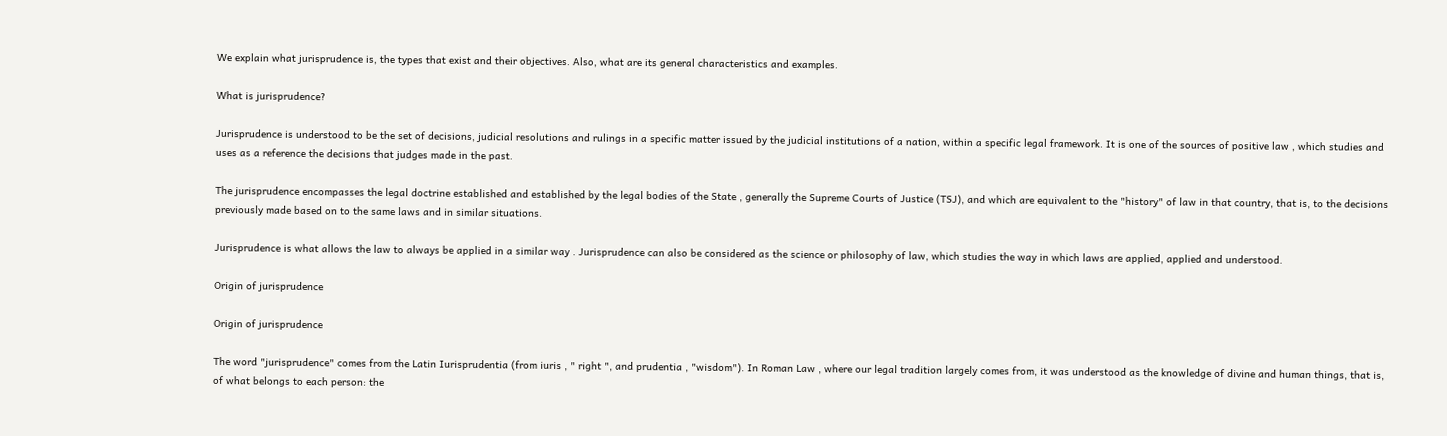We explain what jurisprudence is, the types that exist and their objectives. Also, what are its general characteristics and examples.

What is jurisprudence?

Jurisprudence is understood to be the set of decisions, judicial resolutions and rulings in a specific matter issued by the judicial institutions of a nation, within a specific legal framework. It is one of the sources of positive law , which studies and uses as a reference the decisions that judges made in the past.

The jurisprudence encompasses the legal doctrine established and established by the legal bodies of the State , generally the Supreme Courts of Justice (TSJ), and which are equivalent to the "history" of law in that country, that is, to the decisions previously made based on to the same laws and in similar situations.

Jurisprudence is what allows the law to always be applied in a similar way . Jurisprudence can also be considered as the science or philosophy of law, which studies the way in which laws are applied, applied and understood.

Origin of jurisprudence

Origin of jurisprudence

The word "jurisprudence" comes from the Latin Iurisprudentia (from iuris , " right ", and prudentia , "wisdom"). In Roman Law , where our legal tradition largely comes from, it was understood as the knowledge of divine and human things, that is, of what belongs to each person: the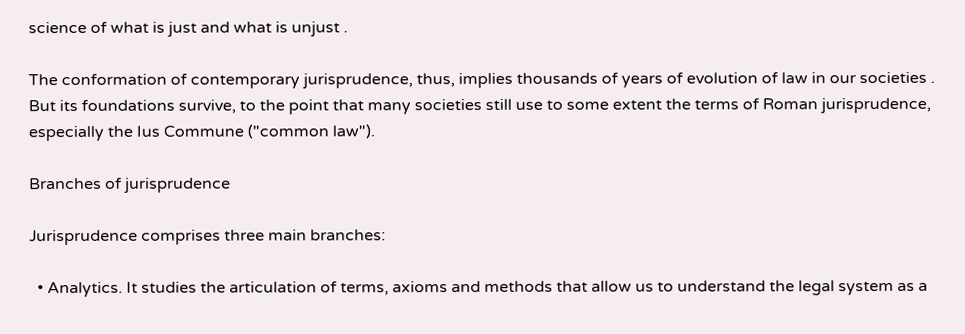science of what is just and what is unjust .

The conformation of contemporary jurisprudence, thus, implies thousands of years of evolution of law in our societies . But its foundations survive, to the point that many societies still use to some extent the terms of Roman jurisprudence, especially the Ius Commune ("common law").

Branches of jurisprudence

Jurisprudence comprises three main branches:

  • Analytics. It studies the articulation of terms, axioms and methods that allow us to understand the legal system as a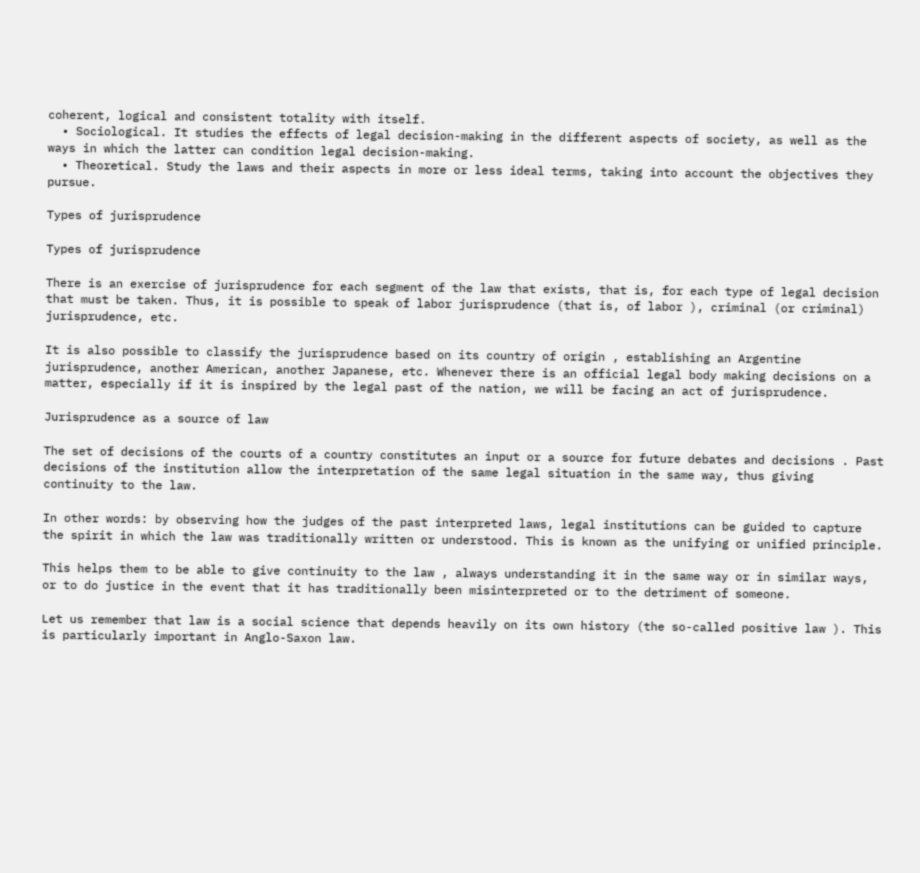coherent, logical and consistent totality with itself.
  • Sociological. It studies the effects of legal decision-making in the different aspects of society, as well as the ways in which the latter can condition legal decision-making.
  • Theoretical. Study the laws and their aspects in more or less ideal terms, taking into account the objectives they pursue.

Types of jurisprudence

Types of jurisprudence

There is an exercise of jurisprudence for each segment of the law that exists, that is, for each type of legal decision that must be taken. Thus, it is possible to speak of labor jurisprudence (that is, of labor ), criminal (or criminal) jurisprudence, etc.

It is also possible to classify the jurisprudence based on its country of origin , establishing an Argentine jurisprudence, another American, another Japanese, etc. Whenever there is an official legal body making decisions on a matter, especially if it is inspired by the legal past of the nation, we will be facing an act of jurisprudence.

Jurisprudence as a source of law

The set of decisions of the courts of a country constitutes an input or a source for future debates and decisions . Past decisions of the institution allow the interpretation of the same legal situation in the same way, thus giving continuity to the law.

In other words: by observing how the judges of the past interpreted laws, legal institutions can be guided to capture the spirit in which the law was traditionally written or understood. This is known as the unifying or unified principle.

This helps them to be able to give continuity to the law , always understanding it in the same way or in similar ways, or to do justice in the event that it has traditionally been misinterpreted or to the detriment of someone.

Let us remember that law is a social science that depends heavily on its own history (the so-called positive law ). This is particularly important in Anglo-Saxon law.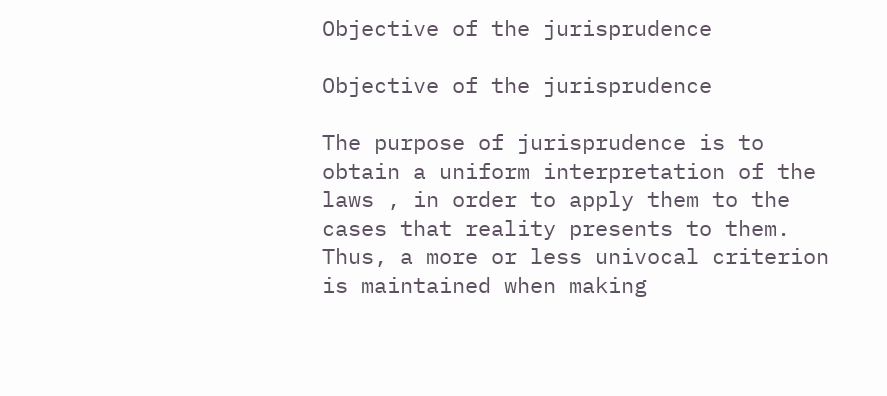Objective of the jurisprudence

Objective of the jurisprudence

The purpose of jurisprudence is to obtain a uniform interpretation of the laws , in order to apply them to the cases that reality presents to them. Thus, a more or less univocal criterion is maintained when making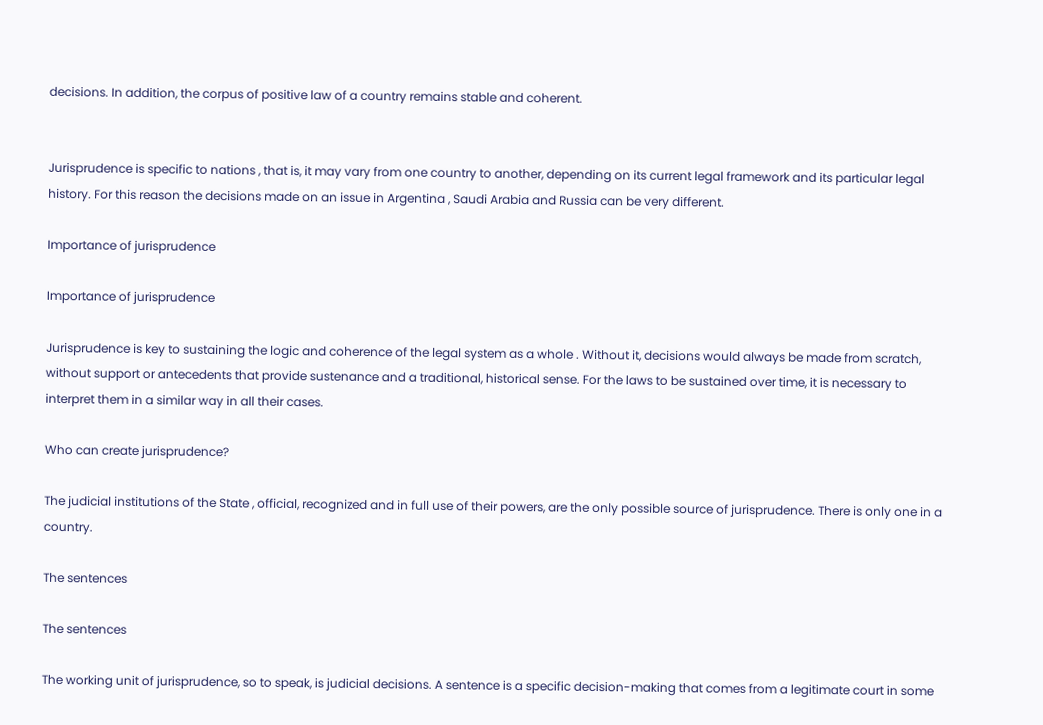decisions. In addition, the corpus of positive law of a country remains stable and coherent.


Jurisprudence is specific to nations , that is, it may vary from one country to another, depending on its current legal framework and its particular legal history. For this reason the decisions made on an issue in Argentina , Saudi Arabia and Russia can be very different.

Importance of jurisprudence

Importance of jurisprudence

Jurisprudence is key to sustaining the logic and coherence of the legal system as a whole . Without it, decisions would always be made from scratch, without support or antecedents that provide sustenance and a traditional, historical sense. For the laws to be sustained over time, it is necessary to interpret them in a similar way in all their cases.

Who can create jurisprudence?

The judicial institutions of the State , official, recognized and in full use of their powers, are the only possible source of jurisprudence. There is only one in a country.

The sentences

The sentences

The working unit of jurisprudence, so to speak, is judicial decisions. A sentence is a specific decision-making that comes from a legitimate court in some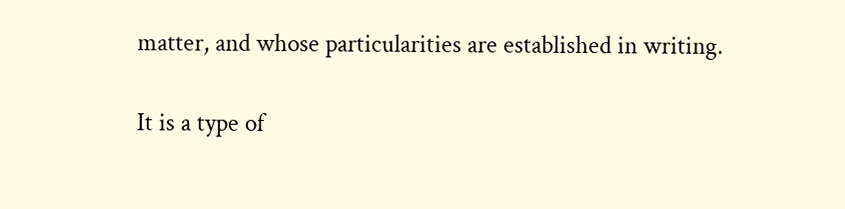matter, and whose particularities are established in writing.

It is a type of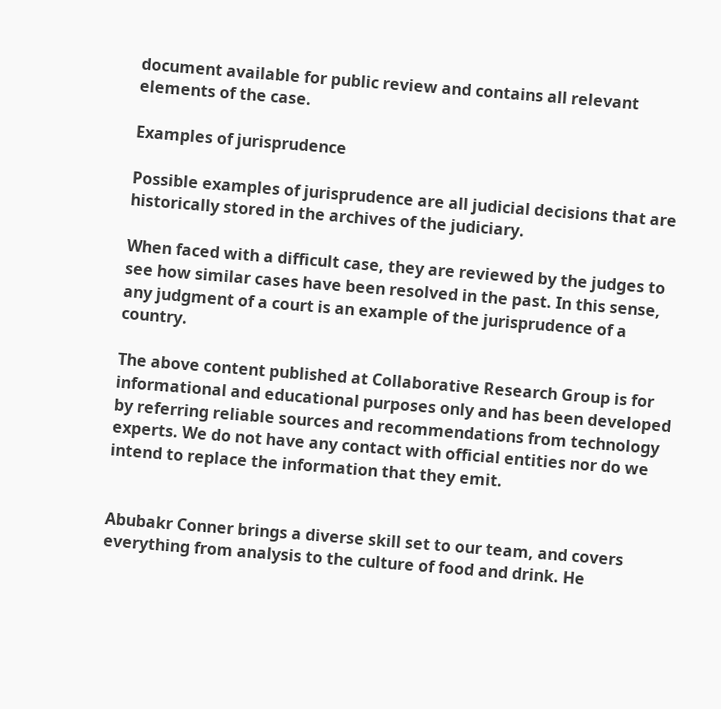document available for public review and contains all relevant elements of the case.

Examples of jurisprudence

Possible examples of jurisprudence are all judicial decisions that are historically stored in the archives of the judiciary.

When faced with a difficult case, they are reviewed by the judges to see how similar cases have been resolved in the past. In this sense, any judgment of a court is an example of the jurisprudence of a country.

The above content published at Collaborative Research Group is for informational and educational purposes only and has been developed by referring reliable sources and recommendations from technology experts. We do not have any contact with official entities nor do we intend to replace the information that they emit.


Abubakr Conner brings a diverse skill set to our team, and covers everything from analysis to the culture of food and drink. He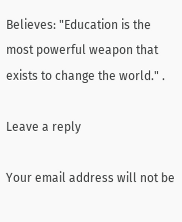Believes: "Education is the most powerful weapon that exists to change the world." .

Leave a reply

Your email address will not be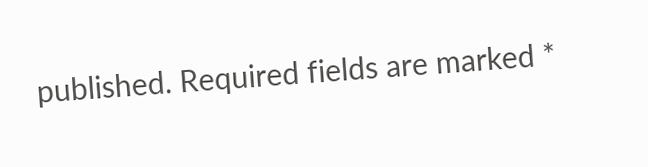published. Required fields are marked *